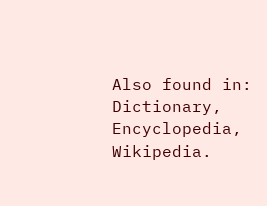Also found in: Dictionary, Encyclopedia, Wikipedia.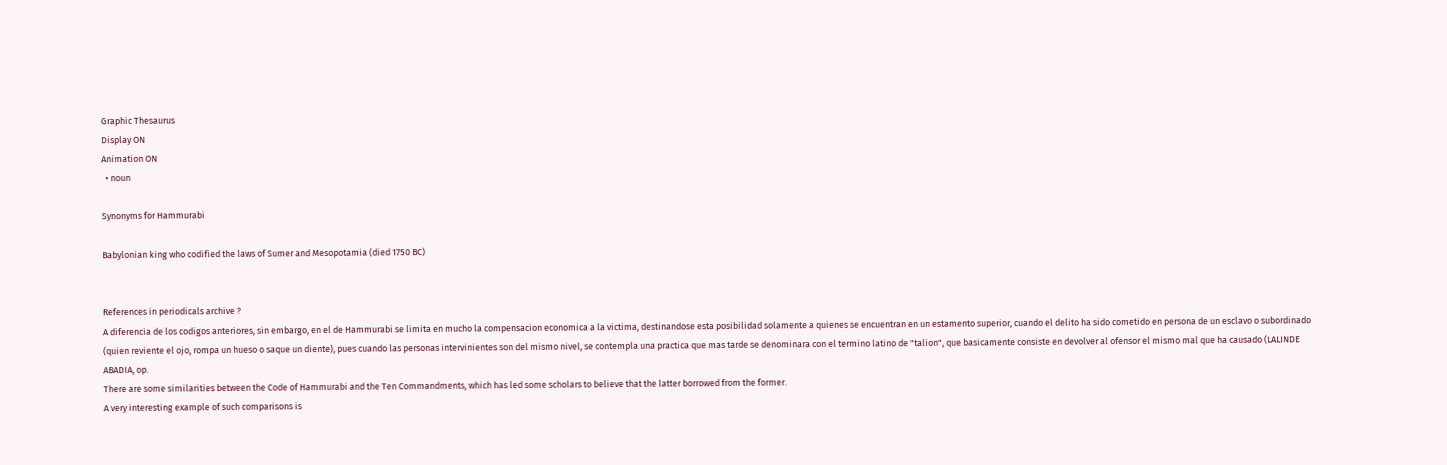Graphic Thesaurus
Display ON
Animation ON
  • noun

Synonyms for Hammurabi

Babylonian king who codified the laws of Sumer and Mesopotamia (died 1750 BC)


References in periodicals archive ?
A diferencia de los codigos anteriores, sin embargo, en el de Hammurabi se limita en mucho la compensacion economica a la victima, destinandose esta posibilidad solamente a quienes se encuentran en un estamento superior, cuando el delito ha sido cometido en persona de un esclavo o subordinado (quien reviente el ojo, rompa un hueso o saque un diente), pues cuando las personas intervinientes son del mismo nivel, se contempla una practica que mas tarde se denominara con el termino latino de "talion", que basicamente consiste en devolver al ofensor el mismo mal que ha causado (LALINDE ABADIA, op.
There are some similarities between the Code of Hammurabi and the Ten Commandments, which has led some scholars to believe that the latter borrowed from the former.
A very interesting example of such comparisons is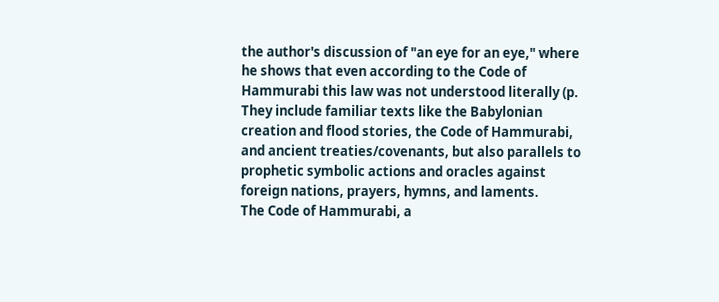the author's discussion of "an eye for an eye," where he shows that even according to the Code of Hammurabi this law was not understood literally (p.
They include familiar texts like the Babylonian creation and flood stories, the Code of Hammurabi, and ancient treaties/covenants, but also parallels to prophetic symbolic actions and oracles against foreign nations, prayers, hymns, and laments.
The Code of Hammurabi, a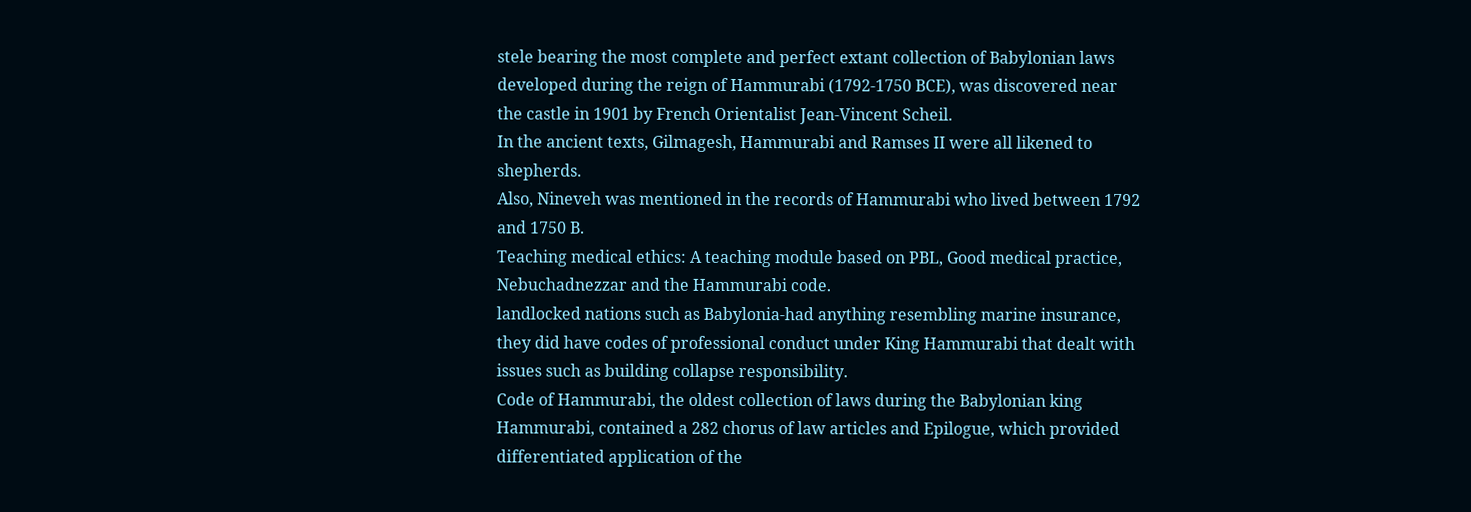stele bearing the most complete and perfect extant collection of Babylonian laws developed during the reign of Hammurabi (1792-1750 BCE), was discovered near the castle in 1901 by French Orientalist Jean-Vincent Scheil.
In the ancient texts, Gilmagesh, Hammurabi and Ramses II were all likened to shepherds.
Also, Nineveh was mentioned in the records of Hammurabi who lived between 1792 and 1750 B.
Teaching medical ethics: A teaching module based on PBL, Good medical practice, Nebuchadnezzar and the Hammurabi code.
landlocked nations such as Babylonia-had anything resembling marine insurance, they did have codes of professional conduct under King Hammurabi that dealt with issues such as building collapse responsibility.
Code of Hammurabi, the oldest collection of laws during the Babylonian king Hammurabi, contained a 282 chorus of law articles and Epilogue, which provided differentiated application of the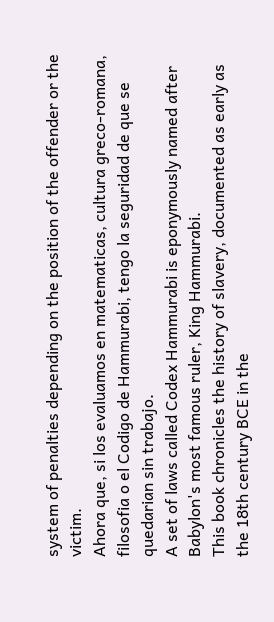system of penalties depending on the position of the offender or the victim.
Ahora que, si los evaluamos en matematicas, cultura greco-romana, filosofia o el Codigo de Hammurabi, tengo la seguridad de que se quedarian sin trabajo.
A set of laws called Codex Hammurabi is eponymously named after Babylon's most famous ruler, King Hammurabi.
This book chronicles the history of slavery, documented as early as the 18th century BCE in the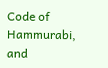Code of Hammurabi, and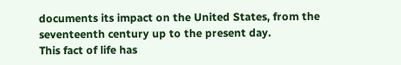documents its impact on the United States, from the seventeenth century up to the present day.
This fact of life has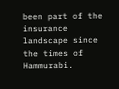been part of the insurance landscape since the times of Hammurabi.